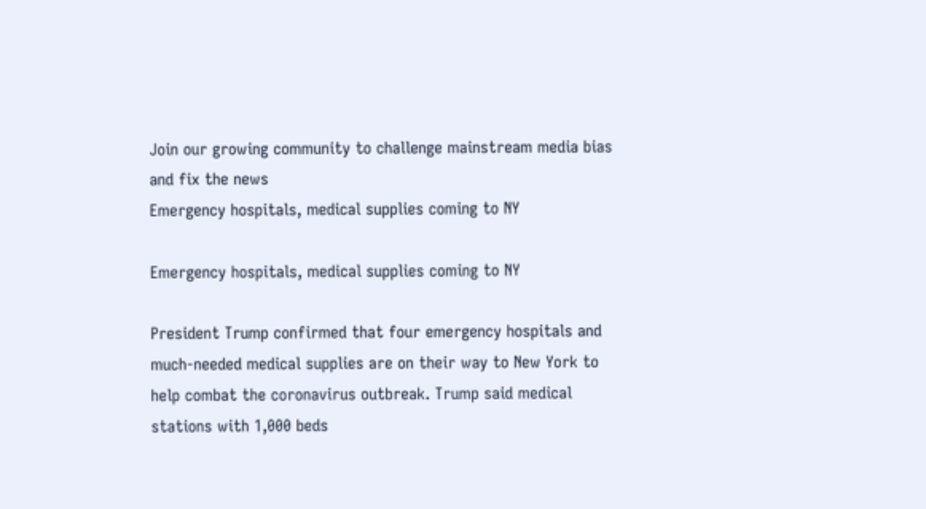Join our growing community to challenge mainstream media bias and fix the news
Emergency hospitals, medical supplies coming to NY

Emergency hospitals, medical supplies coming to NY

President Trump confirmed that four emergency hospitals and much-needed medical supplies are on their way to New York to help combat the coronavirus outbreak. Trump said medical stations with 1,000 beds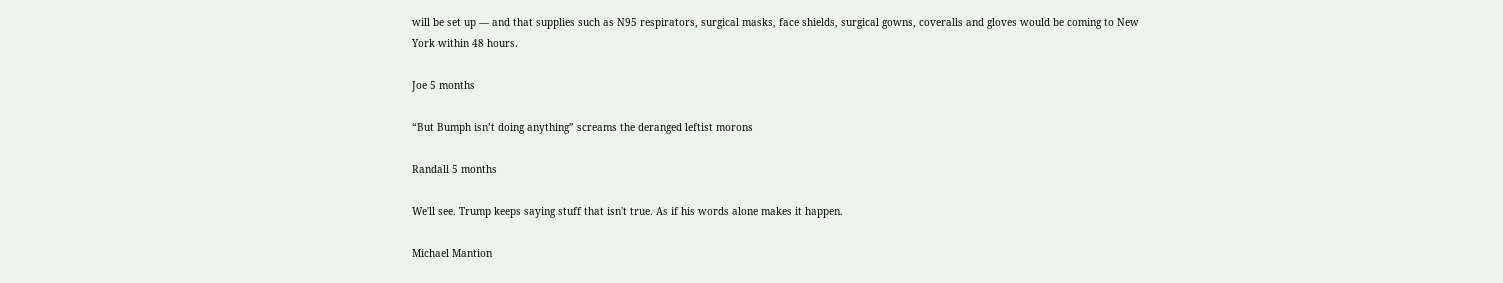will be set up — and that supplies such as N95 respirators, surgical masks, face shields, surgical gowns, coveralls and gloves would be coming to New York within 48 hours.

Joe 5 months

“But Bumph isn’t doing anything” screams the deranged leftist morons

Randall 5 months

We'll see. Trump keeps saying stuff that isn't true. As if his words alone makes it happen.

Michael Mantion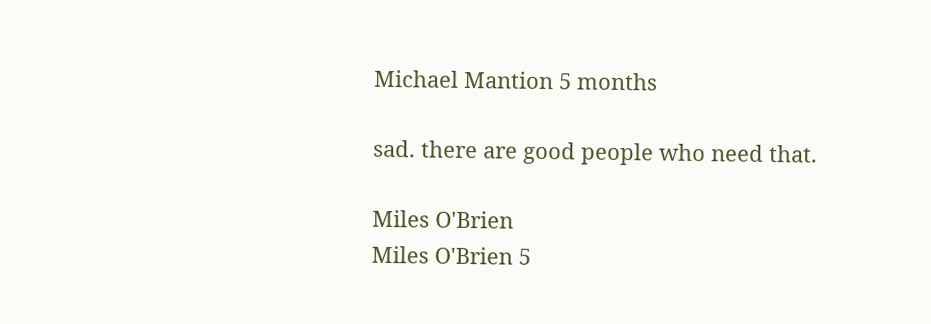Michael Mantion 5 months

sad. there are good people who need that.

Miles O'Brien
Miles O'Brien 5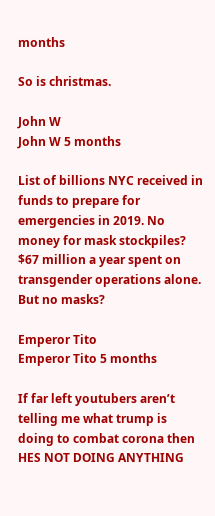months

So is christmas.

John W
John W 5 months

List of billions NYC received in funds to prepare for emergencies in 2019. No money for mask stockpiles? $67 million a year spent on transgender operations alone. But no masks?

Emperor Tito
Emperor Tito 5 months

If far left youtubers aren’t telling me what trump is doing to combat corona then HES NOT DOING ANYTHING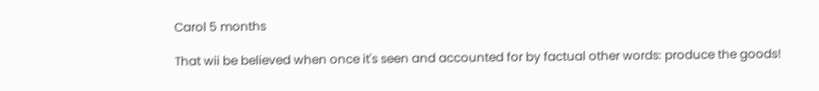Carol 5 months

That wii be believed when once it's seen and accounted for by factual other words: produce the goods!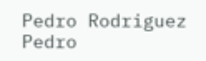Pedro Rodriguez
Pedro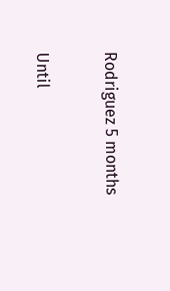Rodriguez 5 months

Until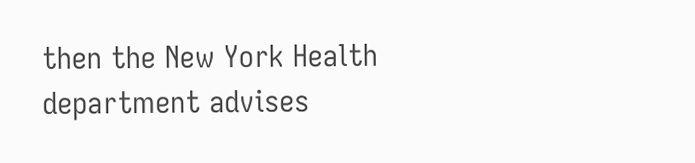then the New York Health department advises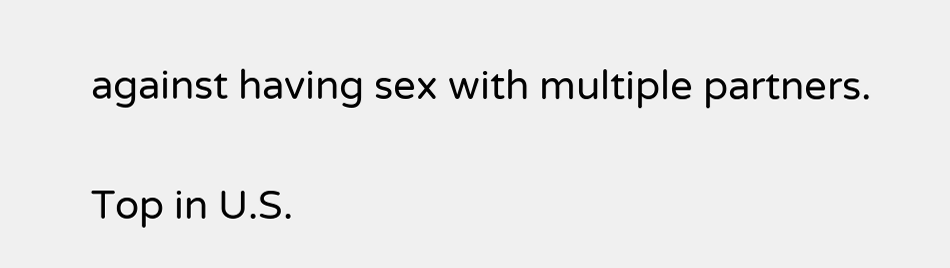against having sex with multiple partners.

Top in U.S.